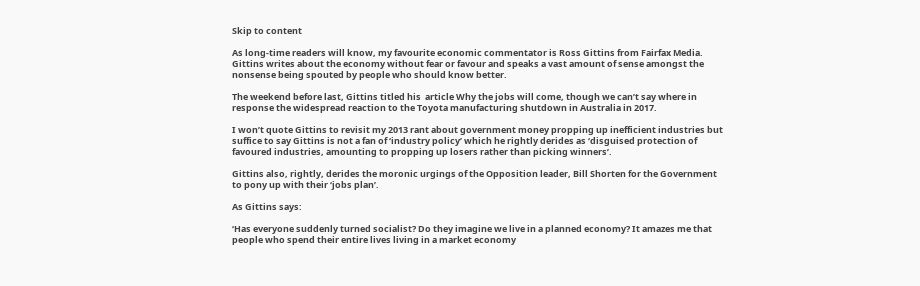Skip to content

As long-time readers will know, my favourite economic commentator is Ross Gittins from Fairfax Media. Gittins writes about the economy without fear or favour and speaks a vast amount of sense amongst the nonsense being spouted by people who should know better.

The weekend before last, Gittins titled his  article Why the jobs will come, though we can’t say where in response the widespread reaction to the Toyota manufacturing shutdown in Australia in 2017.

I won’t quote Gittins to revisit my 2013 rant about government money propping up inefficient industries but suffice to say Gittins is not a fan of ‘industry policy’ which he rightly derides as ‘disguised protection of favoured industries, amounting to propping up losers rather than picking winners’.

Gittins also, rightly, derides the moronic urgings of the Opposition leader, Bill Shorten for the Government to pony up with their ‘jobs plan’.

As Gittins says:

‘Has everyone suddenly turned socialist? Do they imagine we live in a planned economy? It amazes me that people who spend their entire lives living in a market economy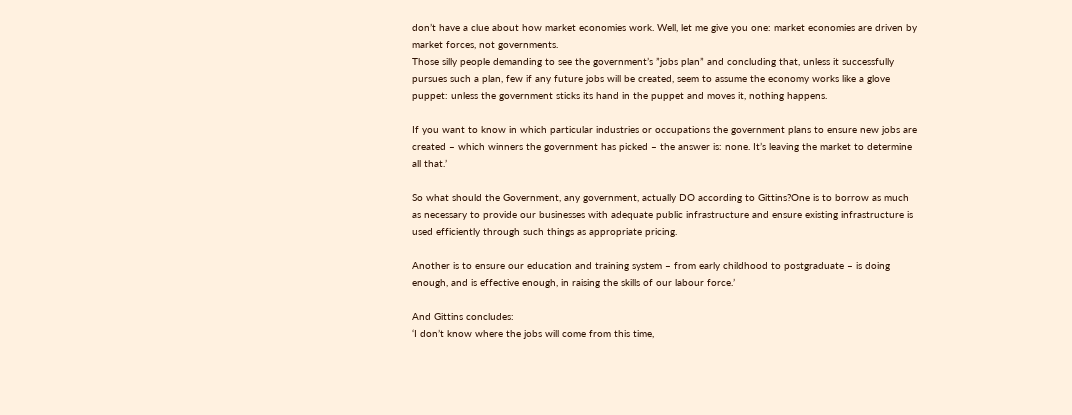don’t have a clue about how market economies work. Well, let me give you one: market economies are driven by market forces, not governments.
Those silly people demanding to see the government’s ”jobs plan” and concluding that, unless it successfully pursues such a plan, few if any future jobs will be created, seem to assume the economy works like a glove puppet: unless the government sticks its hand in the puppet and moves it, nothing happens.

If you want to know in which particular industries or occupations the government plans to ensure new jobs are created – which winners the government has picked – the answer is: none. It’s leaving the market to determine all that.’

So what should the Government, any government, actually DO according to Gittins?One is to borrow as much as necessary to provide our businesses with adequate public infrastructure and ensure existing infrastructure is used efficiently through such things as appropriate pricing.

Another is to ensure our education and training system – from early childhood to postgraduate – is doing enough, and is effective enough, in raising the skills of our labour force.’

And Gittins concludes:
‘I don’t know where the jobs will come from this time,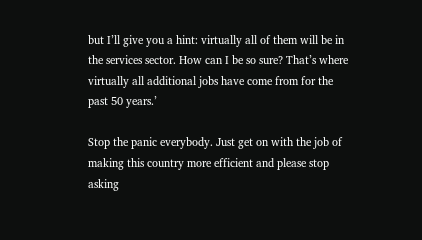but I’ll give you a hint: virtually all of them will be in the services sector. How can I be so sure? That’s where virtually all additional jobs have come from for the past 50 years.’

Stop the panic everybody. Just get on with the job of making this country more efficient and please stop asking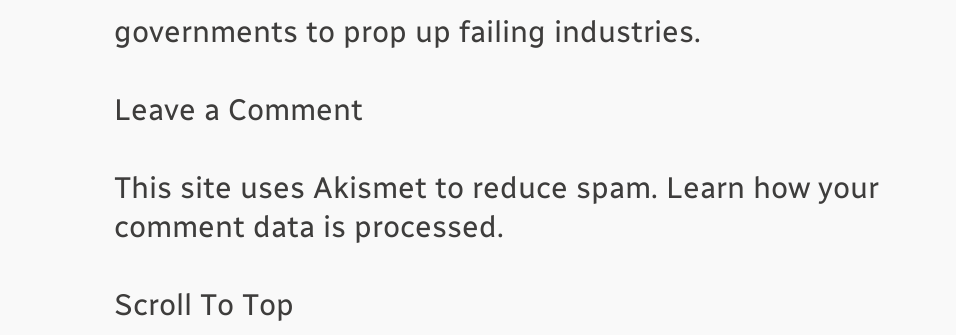governments to prop up failing industries.

Leave a Comment

This site uses Akismet to reduce spam. Learn how your comment data is processed.

Scroll To Top